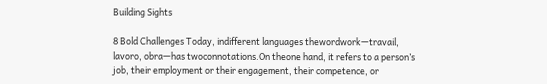Building Sights

8 Bold Challenges Today, indifferent languages thewordwork—travail, lavoro, obra—has twoconnotations.On theone hand, it refers to a person’s job, their employment or their engagement, their competence, or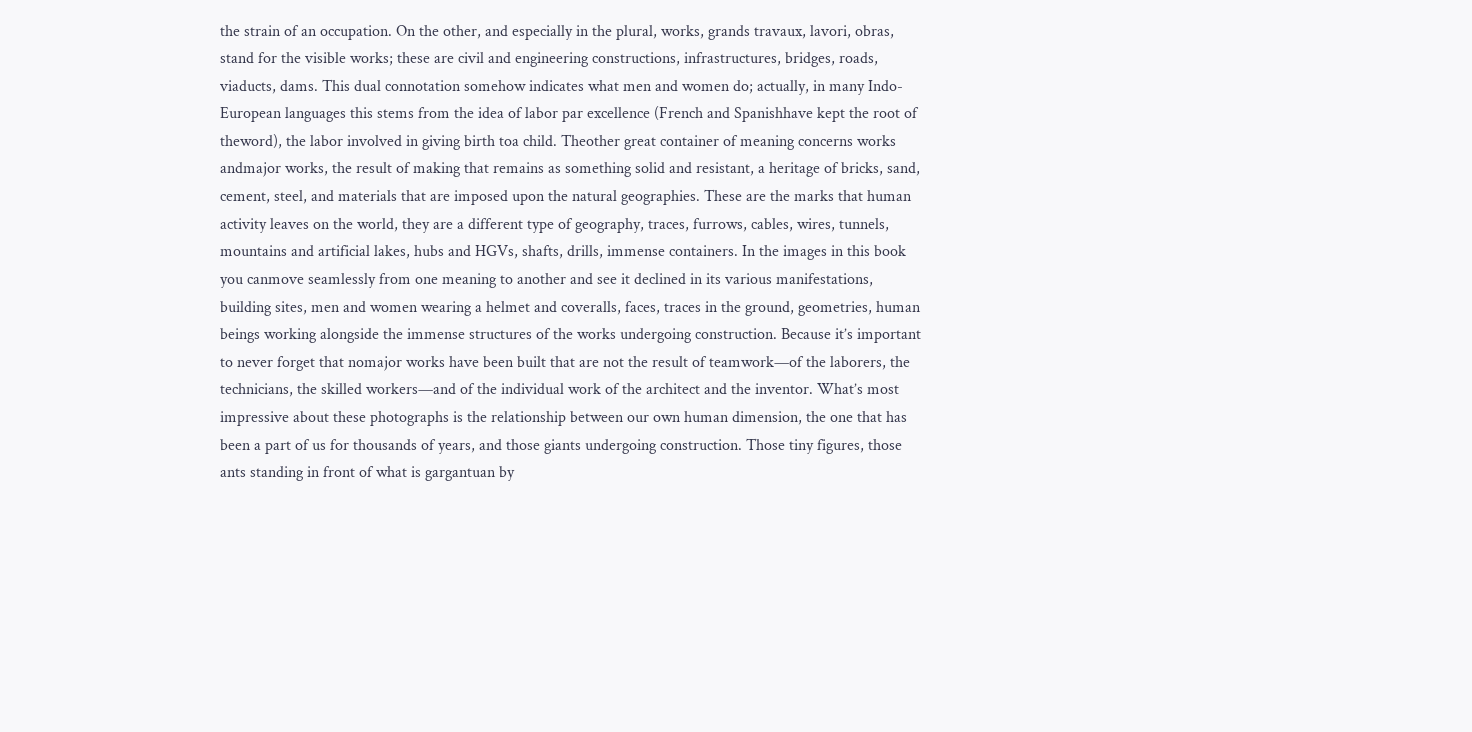the strain of an occupation. On the other, and especially in the plural, works, grands travaux, lavori, obras, stand for the visible works; these are civil and engineering constructions, infrastructures, bridges, roads, viaducts, dams. This dual connotation somehow indicates what men and women do; actually, in many Indo-European languages this stems from the idea of labor par excellence (French and Spanishhave kept the root of theword), the labor involved in giving birth toa child. Theother great container of meaning concerns works andmajor works, the result of making that remains as something solid and resistant, a heritage of bricks, sand, cement, steel, and materials that are imposed upon the natural geographies. These are the marks that human activity leaves on the world, they are a different type of geography, traces, furrows, cables, wires, tunnels, mountains and artificial lakes, hubs and HGVs, shafts, drills, immense containers. In the images in this book you canmove seamlessly from one meaning to another and see it declined in its various manifestations, building sites, men and women wearing a helmet and coveralls, faces, traces in the ground, geometries, human beings working alongside the immense structures of the works undergoing construction. Because it’s important to never forget that nomajor works have been built that are not the result of teamwork—of the laborers, the technicians, the skilled workers—and of the individual work of the architect and the inventor. What’s most impressive about these photographs is the relationship between our own human dimension, the one that has been a part of us for thousands of years, and those giants undergoing construction. Those tiny figures, those ants standing in front of what is gargantuan by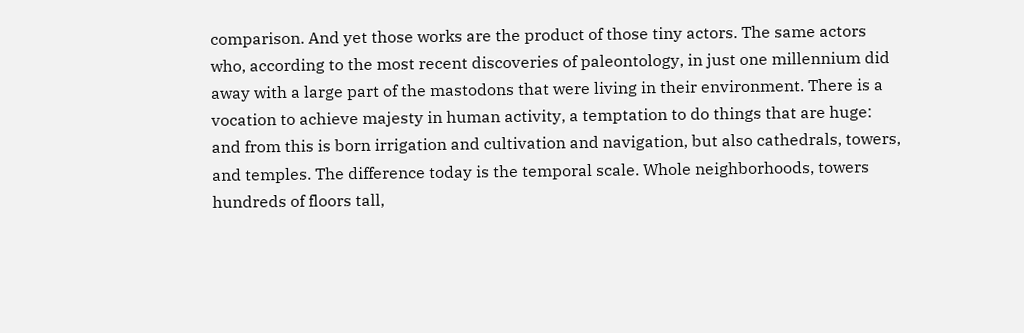comparison. And yet those works are the product of those tiny actors. The same actors who, according to the most recent discoveries of paleontology, in just one millennium did away with a large part of the mastodons that were living in their environment. There is a vocation to achieve majesty in human activity, a temptation to do things that are huge: and from this is born irrigation and cultivation and navigation, but also cathedrals, towers, and temples. The difference today is the temporal scale. Whole neighborhoods, towers hundreds of floors tall,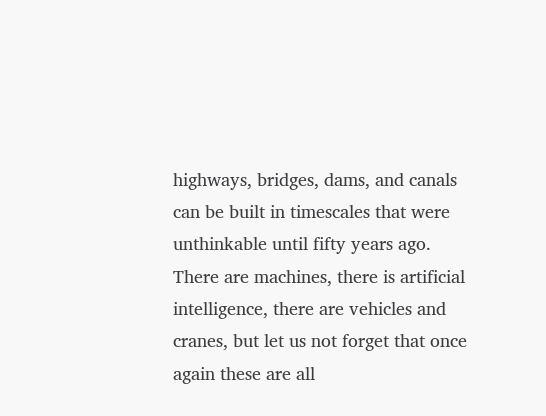highways, bridges, dams, and canals can be built in timescales that were unthinkable until fifty years ago. There are machines, there is artificial intelligence, there are vehicles and cranes, but let us not forget that once again these are all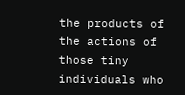the products of the actions of those tiny individuals who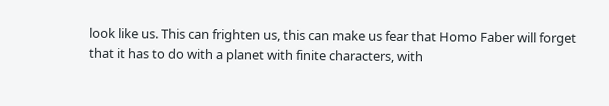look like us. This can frighten us, this can make us fear that Homo Faber will forget that it has to do with a planet with finite characters, with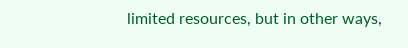limited resources, but in other ways,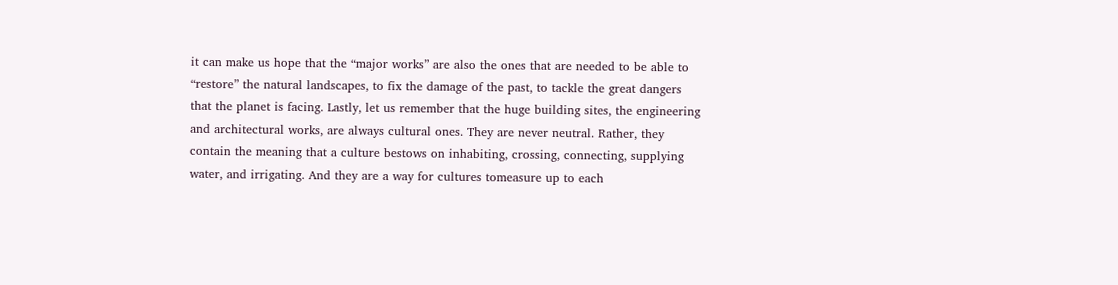it can make us hope that the “major works” are also the ones that are needed to be able to “restore” the natural landscapes, to fix the damage of the past, to tackle the great dangers that the planet is facing. Lastly, let us remember that the huge building sites, the engineering and architectural works, are always cultural ones. They are never neutral. Rather, they contain the meaning that a culture bestows on inhabiting, crossing, connecting, supplying water, and irrigating. And they are a way for cultures tomeasure up to each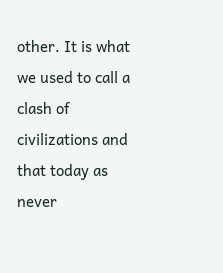other. It is what we used to call a clash of civilizations and that today as never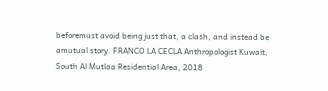beforemust avoid being just that, a clash, and instead be amutual story. FRANCO LA CECLA Anthropologist Kuwait, South Al Mutlaa Residential Area, 2018